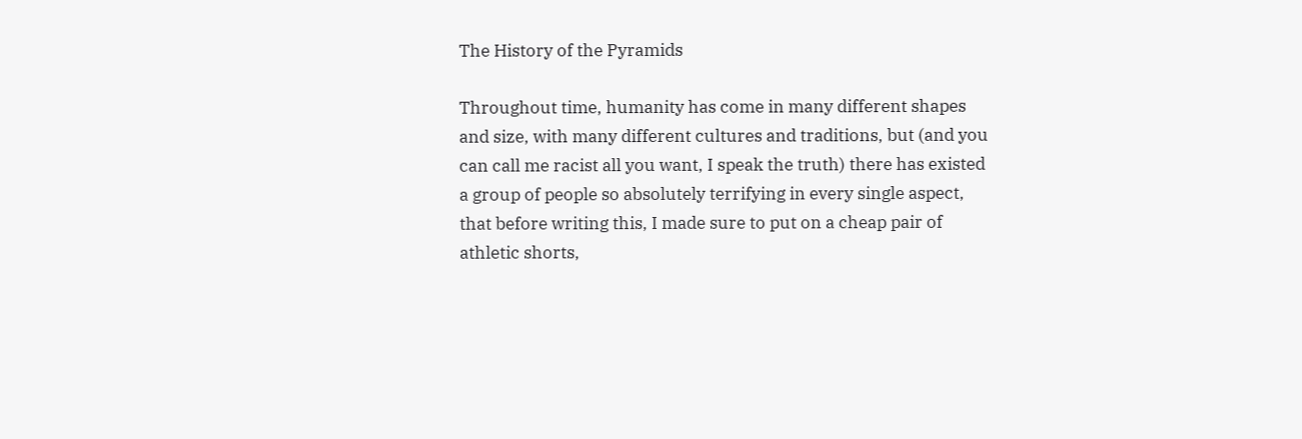The History of the Pyramids

Throughout time, humanity has come in many different shapes and size, with many different cultures and traditions, but (and you can call me racist all you want, I speak the truth) there has existed a group of people so absolutely terrifying in every single aspect, that before writing this, I made sure to put on a cheap pair of athletic shorts,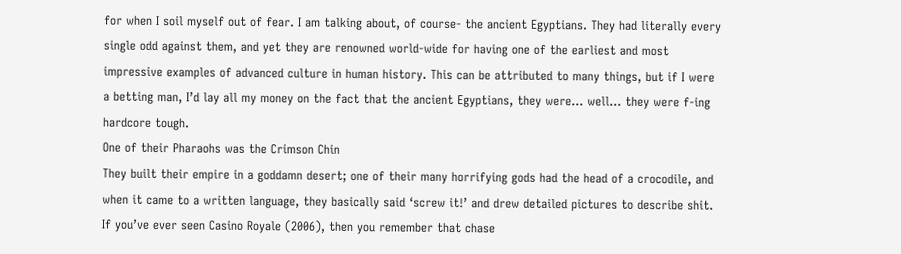for when I soil myself out of fear. I am talking about, of course- the ancient Egyptians. They had literally every single odd against them, and yet they are renowned world-wide for having one of the earliest and most impressive examples of advanced culture in human history. This can be attributed to many things, but if I were a betting man, I’d lay all my money on the fact that the ancient Egyptians, they were… well… they were f-ing hardcore tough.
One of their Pharaohs was the Crimson Chin
They built their empire in a goddamn desert; one of their many horrifying gods had the head of a crocodile, and when it came to a written language, they basically said ‘screw it!’ and drew detailed pictures to describe shit. If you’ve ever seen Casino Royale (2006), then you remember that chase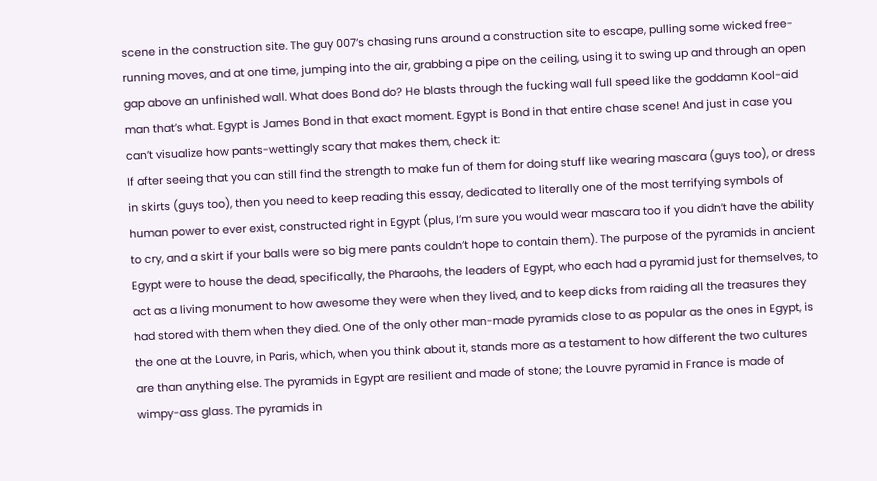scene in the construction site. The guy 007’s chasing runs around a construction site to escape, pulling some wicked free-running moves, and at one time, jumping into the air, grabbing a pipe on the ceiling, using it to swing up and through an open gap above an unfinished wall. What does Bond do? He blasts through the fucking wall full speed like the goddamn Kool-aid man that’s what. Egypt is James Bond in that exact moment. Egypt is Bond in that entire chase scene! And just in case you can’t visualize how pants-wettingly scary that makes them, check it:
If after seeing that you can still find the strength to make fun of them for doing stuff like wearing mascara (guys too), or dress in skirts (guys too), then you need to keep reading this essay, dedicated to literally one of the most terrifying symbols of human power to ever exist, constructed right in Egypt (plus, I’m sure you would wear mascara too if you didn’t have the ability to cry, and a skirt if your balls were so big mere pants couldn’t hope to contain them). The purpose of the pyramids in ancient Egypt were to house the dead, specifically, the Pharaohs, the leaders of Egypt, who each had a pyramid just for themselves, to act as a living monument to how awesome they were when they lived, and to keep dicks from raiding all the treasures they had stored with them when they died. One of the only other man-made pyramids close to as popular as the ones in Egypt, is the one at the Louvre, in Paris, which, when you think about it, stands more as a testament to how different the two cultures are than anything else. The pyramids in Egypt are resilient and made of stone; the Louvre pyramid in France is made of wimpy-ass glass. The pyramids in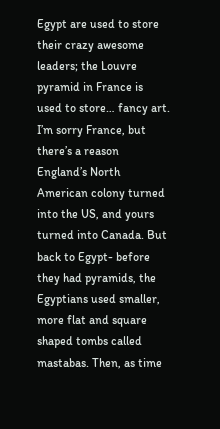Egypt are used to store their crazy awesome leaders; the Louvre pyramid in France is used to store… fancy art. I’m sorry France, but there’s a reason England’s North American colony turned into the US, and yours turned into Canada. But back to Egypt- before they had pyramids, the Egyptians used smaller, more flat and square shaped tombs called mastabas. Then, as time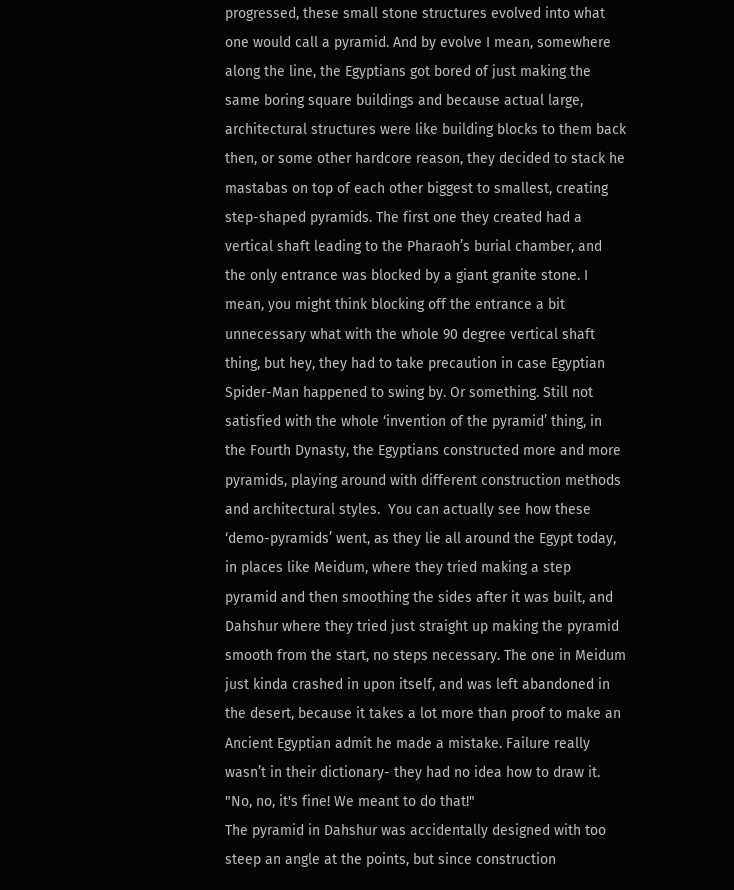progressed, these small stone structures evolved into what one would call a pyramid. And by evolve I mean, somewhere along the line, the Egyptians got bored of just making the same boring square buildings and because actual large, architectural structures were like building blocks to them back then, or some other hardcore reason, they decided to stack he mastabas on top of each other biggest to smallest, creating step-shaped pyramids. The first one they created had a vertical shaft leading to the Pharaoh’s burial chamber, and the only entrance was blocked by a giant granite stone. I mean, you might think blocking off the entrance a bit unnecessary what with the whole 90 degree vertical shaft thing, but hey, they had to take precaution in case Egyptian Spider-Man happened to swing by. Or something. Still not satisfied with the whole ‘invention of the pyramid’ thing, in the Fourth Dynasty, the Egyptians constructed more and more pyramids, playing around with different construction methods and architectural styles.  You can actually see how these ‘demo-pyramids’ went, as they lie all around the Egypt today, in places like Meidum, where they tried making a step pyramid and then smoothing the sides after it was built, and Dahshur where they tried just straight up making the pyramid smooth from the start, no steps necessary. The one in Meidum just kinda crashed in upon itself, and was left abandoned in the desert, because it takes a lot more than proof to make an Ancient Egyptian admit he made a mistake. Failure really wasn’t in their dictionary- they had no idea how to draw it.
"No, no, it's fine! We meant to do that!"
The pyramid in Dahshur was accidentally designed with too steep an angle at the points, but since construction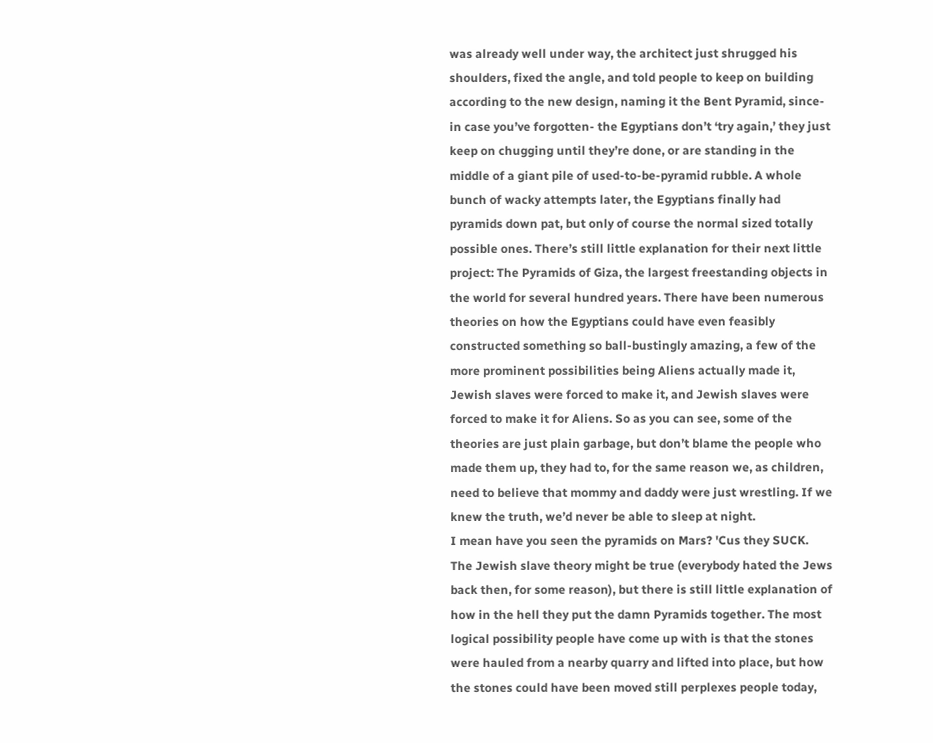was already well under way, the architect just shrugged his shoulders, fixed the angle, and told people to keep on building according to the new design, naming it the Bent Pyramid, since- in case you’ve forgotten- the Egyptians don’t ‘try again,’ they just keep on chugging until they’re done, or are standing in the middle of a giant pile of used-to-be-pyramid rubble. A whole bunch of wacky attempts later, the Egyptians finally had pyramids down pat, but only of course the normal sized totally possible ones. There’s still little explanation for their next little project: The Pyramids of Giza, the largest freestanding objects in the world for several hundred years. There have been numerous theories on how the Egyptians could have even feasibly constructed something so ball-bustingly amazing, a few of the more prominent possibilities being Aliens actually made it, Jewish slaves were forced to make it, and Jewish slaves were forced to make it for Aliens. So as you can see, some of the theories are just plain garbage, but don’t blame the people who made them up, they had to, for the same reason we, as children, need to believe that mommy and daddy were just wrestling. If we knew the truth, we’d never be able to sleep at night.
I mean have you seen the pyramids on Mars? 'Cus they SUCK.
The Jewish slave theory might be true (everybody hated the Jews back then, for some reason), but there is still little explanation of how in the hell they put the damn Pyramids together. The most logical possibility people have come up with is that the stones were hauled from a nearby quarry and lifted into place, but how the stones could have been moved still perplexes people today,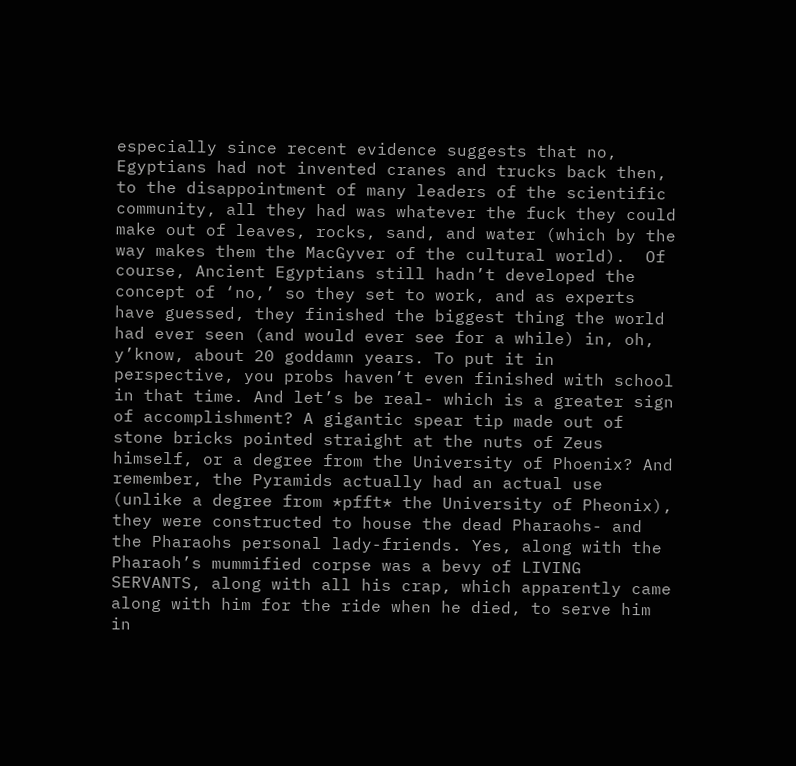especially since recent evidence suggests that no, Egyptians had not invented cranes and trucks back then, to the disappointment of many leaders of the scientific community, all they had was whatever the fuck they could make out of leaves, rocks, sand, and water (which by the way makes them the MacGyver of the cultural world).  Of course, Ancient Egyptians still hadn’t developed the concept of ‘no,’ so they set to work, and as experts have guessed, they finished the biggest thing the world had ever seen (and would ever see for a while) in, oh, y’know, about 20 goddamn years. To put it in perspective, you probs haven’t even finished with school in that time. And let’s be real- which is a greater sign of accomplishment? A gigantic spear tip made out of stone bricks pointed straight at the nuts of Zeus himself, or a degree from the University of Phoenix? And remember, the Pyramids actually had an actual use (unlike a degree from *pfft* the University of Pheonix), they were constructed to house the dead Pharaohs- and the Pharaohs personal lady-friends. Yes, along with the Pharaoh’s mummified corpse was a bevy of LIVING SERVANTS, along with all his crap, which apparently came along with him for the ride when he died, to serve him in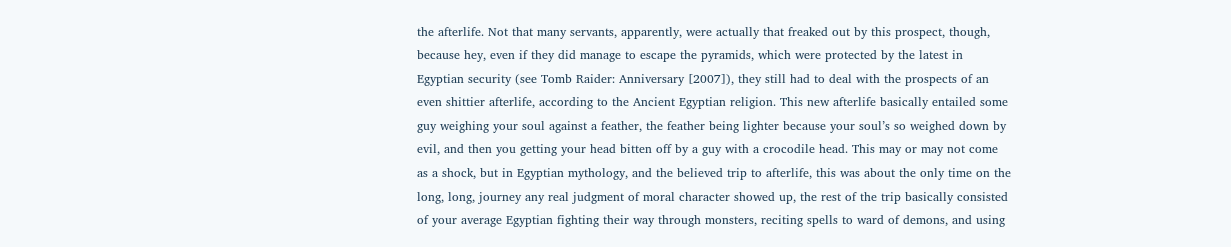the afterlife. Not that many servants, apparently, were actually that freaked out by this prospect, though, because hey, even if they did manage to escape the pyramids, which were protected by the latest in Egyptian security (see Tomb Raider: Anniversary [2007]), they still had to deal with the prospects of an even shittier afterlife, according to the Ancient Egyptian religion. This new afterlife basically entailed some guy weighing your soul against a feather, the feather being lighter because your soul’s so weighed down by evil, and then you getting your head bitten off by a guy with a crocodile head. This may or may not come as a shock, but in Egyptian mythology, and the believed trip to afterlife, this was about the only time on the long, long, journey any real judgment of moral character showed up, the rest of the trip basically consisted of your average Egyptian fighting their way through monsters, reciting spells to ward of demons, and using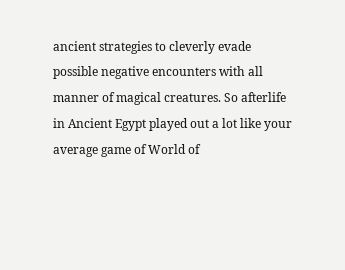ancient strategies to cleverly evade possible negative encounters with all manner of magical creatures. So afterlife in Ancient Egypt played out a lot like your average game of World of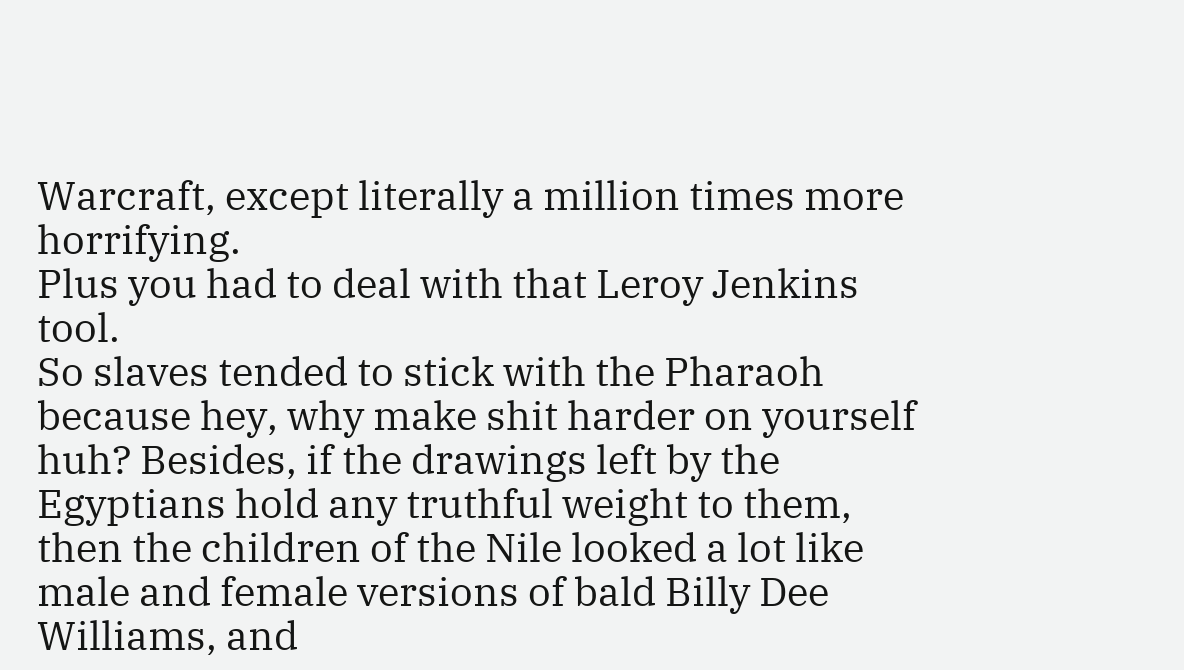Warcraft, except literally a million times more horrifying.
Plus you had to deal with that Leroy Jenkins tool.
So slaves tended to stick with the Pharaoh because hey, why make shit harder on yourself huh? Besides, if the drawings left by the Egyptians hold any truthful weight to them, then the children of the Nile looked a lot like male and female versions of bald Billy Dee Williams, and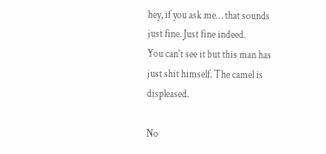hey, if you ask me… that sounds just fine. Just fine indeed.
You can't see it but this man has just shit himself. The camel is displeased.

No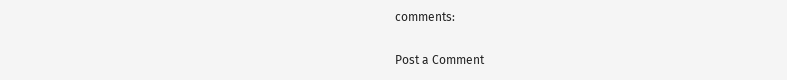comments:

Post a Comment